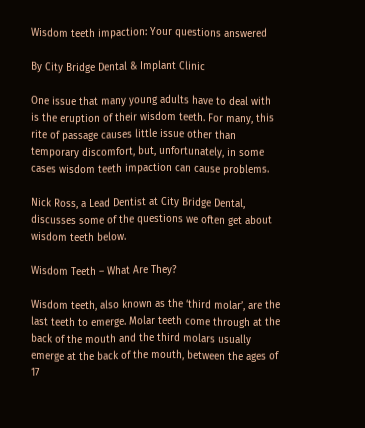Wisdom teeth impaction: Your questions answered

By City Bridge Dental & Implant Clinic

One issue that many young adults have to deal with is the eruption of their wisdom teeth. For many, this rite of passage causes little issue other than temporary discomfort, but, unfortunately, in some cases wisdom teeth impaction can cause problems.

Nick Ross, a Lead Dentist at City Bridge Dental, discusses some of the questions we often get about wisdom teeth below.

Wisdom Teeth – What Are They?

Wisdom teeth, also known as the ‘third molar’, are the last teeth to emerge. Molar teeth come through at the back of the mouth and the third molars usually emerge at the back of the mouth, between the ages of 17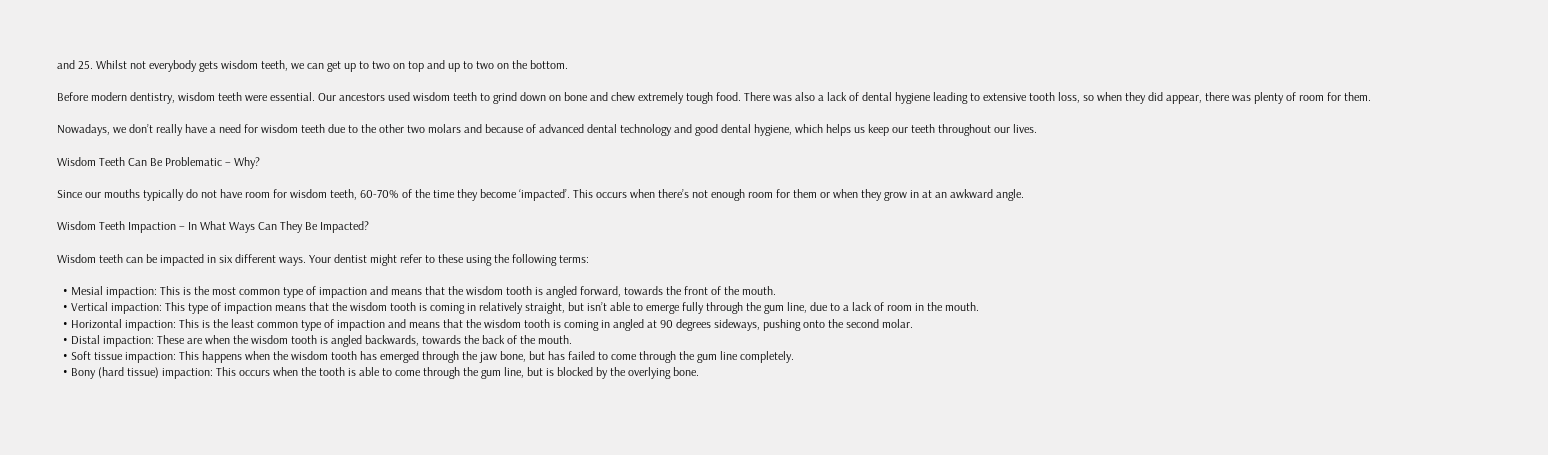and 25. Whilst not everybody gets wisdom teeth, we can get up to two on top and up to two on the bottom.

Before modern dentistry, wisdom teeth were essential. Our ancestors used wisdom teeth to grind down on bone and chew extremely tough food. There was also a lack of dental hygiene leading to extensive tooth loss, so when they did appear, there was plenty of room for them.

Nowadays, we don’t really have a need for wisdom teeth due to the other two molars and because of advanced dental technology and good dental hygiene, which helps us keep our teeth throughout our lives.

Wisdom Teeth Can Be Problematic – Why?

Since our mouths typically do not have room for wisdom teeth, 60-70% of the time they become ‘impacted’. This occurs when there’s not enough room for them or when they grow in at an awkward angle.

Wisdom Teeth Impaction – In What Ways Can They Be Impacted?

Wisdom teeth can be impacted in six different ways. Your dentist might refer to these using the following terms:

  • Mesial impaction: This is the most common type of impaction and means that the wisdom tooth is angled forward, towards the front of the mouth.
  • Vertical impaction: This type of impaction means that the wisdom tooth is coming in relatively straight, but isn’t able to emerge fully through the gum line, due to a lack of room in the mouth.
  • Horizontal impaction: This is the least common type of impaction and means that the wisdom tooth is coming in angled at 90 degrees sideways, pushing onto the second molar.
  • Distal impaction: These are when the wisdom tooth is angled backwards, towards the back of the mouth.
  • Soft tissue impaction: This happens when the wisdom tooth has emerged through the jaw bone, but has failed to come through the gum line completely.
  • Bony (hard tissue) impaction: This occurs when the tooth is able to come through the gum line, but is blocked by the overlying bone.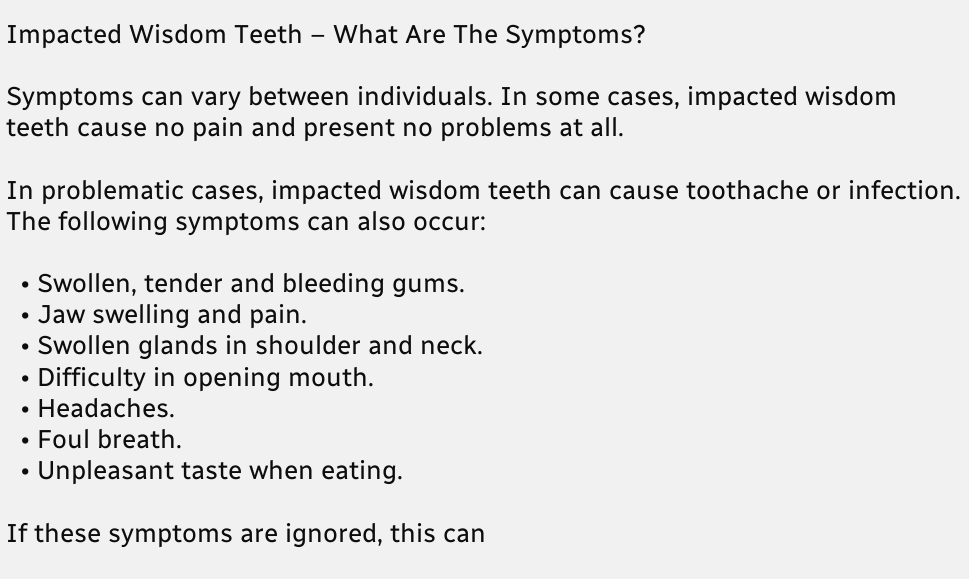Impacted Wisdom Teeth – What Are The Symptoms?

Symptoms can vary between individuals. In some cases, impacted wisdom teeth cause no pain and present no problems at all.

In problematic cases, impacted wisdom teeth can cause toothache or infection. The following symptoms can also occur:

  • Swollen, tender and bleeding gums.
  • Jaw swelling and pain.
  • Swollen glands in shoulder and neck.
  • Difficulty in opening mouth.
  • Headaches.
  • Foul breath.
  • Unpleasant taste when eating.

If these symptoms are ignored, this can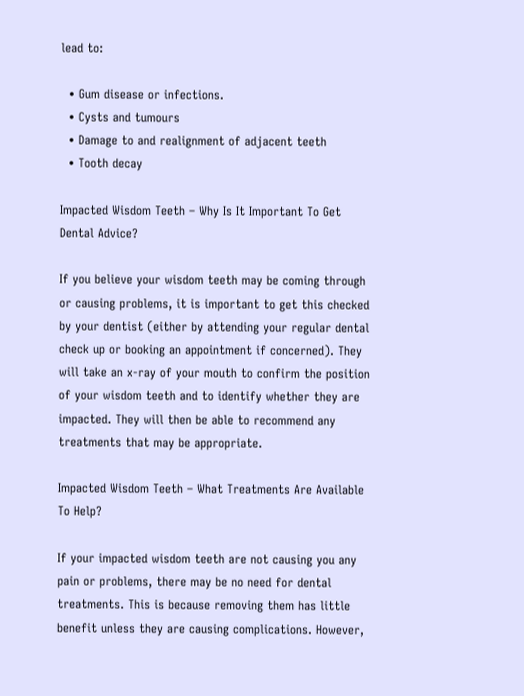lead to:

  • Gum disease or infections.
  • Cysts and tumours
  • Damage to and realignment of adjacent teeth
  • Tooth decay

Impacted Wisdom Teeth – Why Is It Important To Get Dental Advice?

If you believe your wisdom teeth may be coming through or causing problems, it is important to get this checked by your dentist (either by attending your regular dental check up or booking an appointment if concerned). They will take an x-ray of your mouth to confirm the position of your wisdom teeth and to identify whether they are impacted. They will then be able to recommend any treatments that may be appropriate.

Impacted Wisdom Teeth – What Treatments Are Available To Help?

If your impacted wisdom teeth are not causing you any pain or problems, there may be no need for dental treatments. This is because removing them has little benefit unless they are causing complications. However,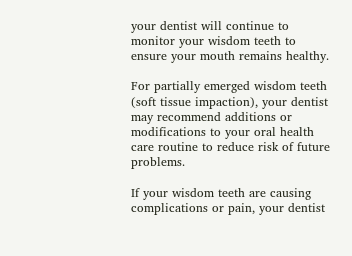your dentist will continue to monitor your wisdom teeth to ensure your mouth remains healthy.

For partially emerged wisdom teeth (soft tissue impaction), your dentist may recommend additions or modifications to your oral health care routine to reduce risk of future problems.

If your wisdom teeth are causing complications or pain, your dentist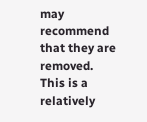may recommend that they are removed. This is a relatively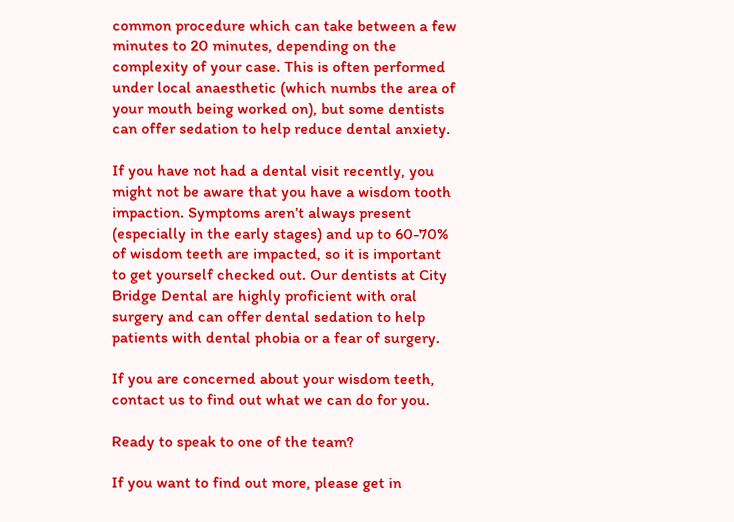common procedure which can take between a few minutes to 20 minutes, depending on the complexity of your case. This is often performed under local anaesthetic (which numbs the area of your mouth being worked on), but some dentists can offer sedation to help reduce dental anxiety.

If you have not had a dental visit recently, you might not be aware that you have a wisdom tooth impaction. Symptoms aren’t always present (especially in the early stages) and up to 60-70% of wisdom teeth are impacted, so it is important to get yourself checked out. Our dentists at City Bridge Dental are highly proficient with oral surgery and can offer dental sedation to help patients with dental phobia or a fear of surgery.

If you are concerned about your wisdom teeth, contact us to find out what we can do for you.

Ready to speak to one of the team?

If you want to find out more, please get in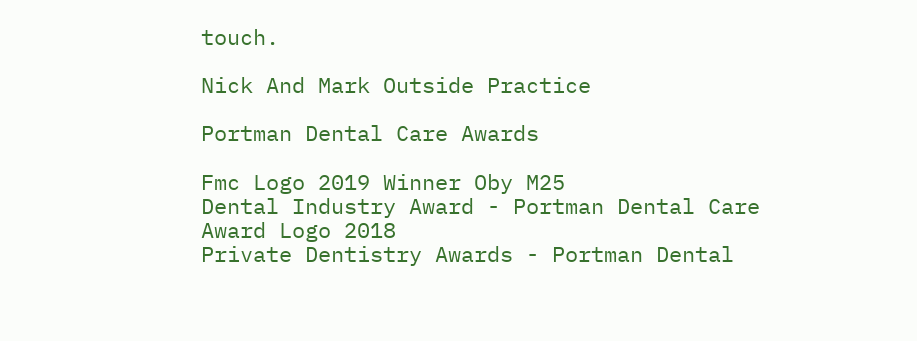touch.

Nick And Mark Outside Practice

Portman Dental Care Awards

Fmc Logo 2019 Winner Oby M25
Dental Industry Award - Portman Dental Care
Award Logo 2018
Private Dentistry Awards - Portman Dental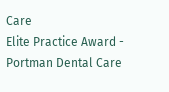Care
Elite Practice Award - Portman Dental Care